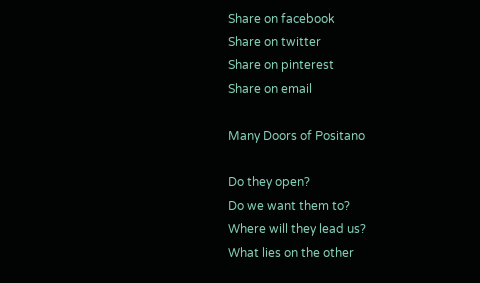Share on facebook
Share on twitter
Share on pinterest
Share on email

Many Doors of Positano

Do they open?
Do we want them to?
Where will they lead us?
What lies on the other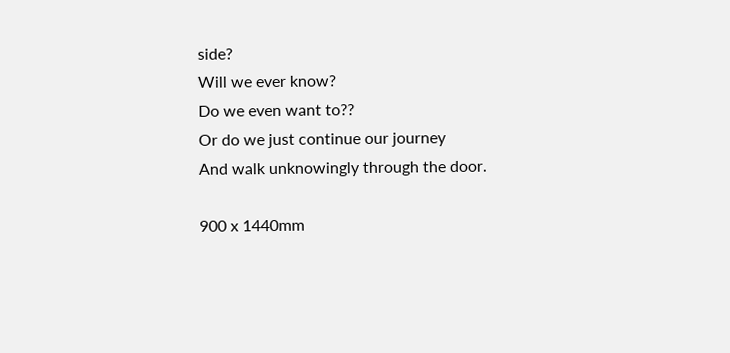side?
Will we ever know?
Do we even want to??
Or do we just continue our journey
And walk unknowingly through the door.

900 x 1440mm